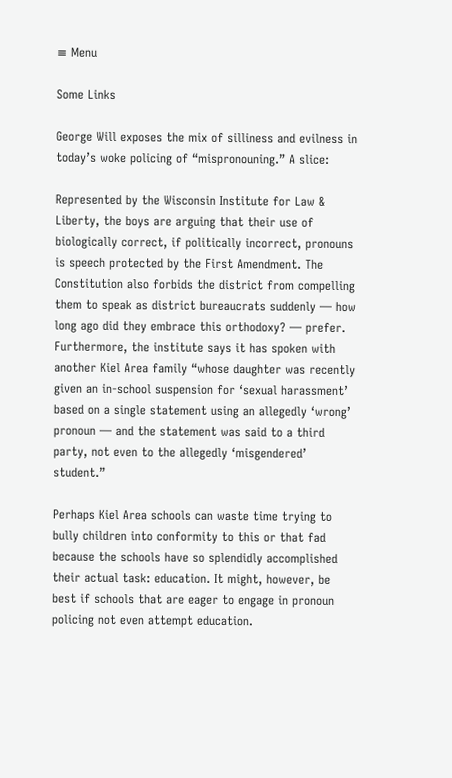≡ Menu

Some Links

George Will exposes the mix of silliness and evilness in today’s woke policing of “mispronouning.” A slice:

Represented by the Wisconsin Institute for Law & Liberty, the boys are arguing that their use of biologically correct, if politically incorrect, pronouns is speech protected by the First Amendment. The Constitution also forbids the district from compelling them to speak as district bureaucrats suddenly — how long ago did they embrace this orthodoxy? — prefer. Furthermore, the institute says it has spoken with another Kiel Area family “whose daughter was recently given an in-school suspension for ‘sexual harassment’ based on a single statement using an allegedly ‘wrong’ pronoun — and the statement was said to a third party, not even to the allegedly ‘misgendered’ student.”

Perhaps Kiel Area schools can waste time trying to bully children into conformity to this or that fad because the schools have so splendidly accomplished their actual task: education. It might, however, be best if schools that are eager to engage in pronoun policing not even attempt education.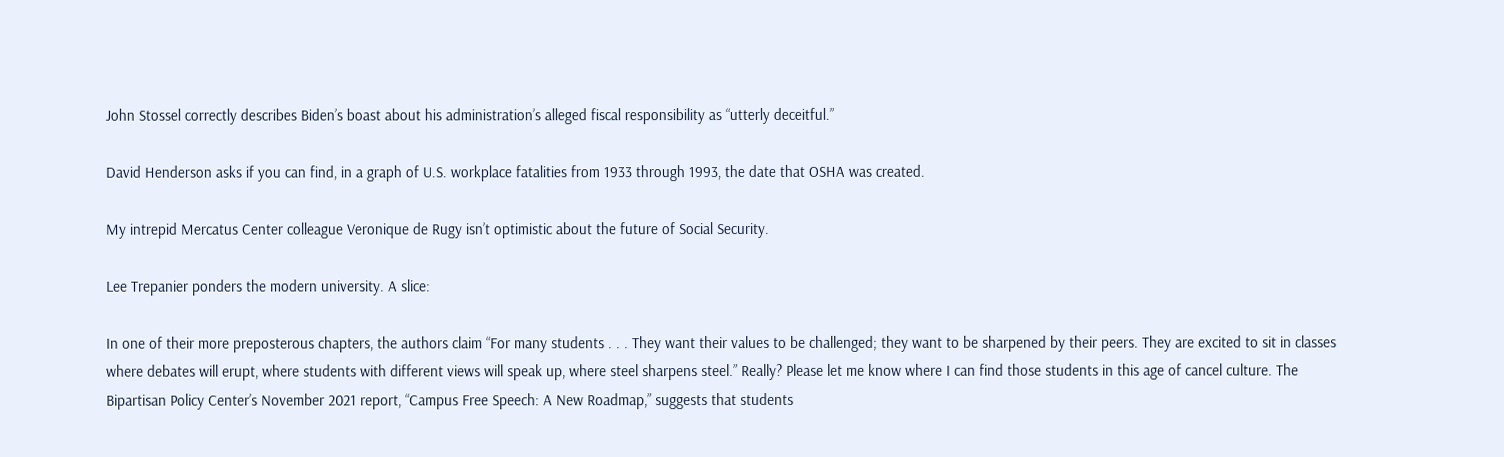John Stossel correctly describes Biden’s boast about his administration’s alleged fiscal responsibility as “utterly deceitful.”

David Henderson asks if you can find, in a graph of U.S. workplace fatalities from 1933 through 1993, the date that OSHA was created.

My intrepid Mercatus Center colleague Veronique de Rugy isn’t optimistic about the future of Social Security.

Lee Trepanier ponders the modern university. A slice:

In one of their more preposterous chapters, the authors claim “For many students . . . They want their values to be challenged; they want to be sharpened by their peers. They are excited to sit in classes where debates will erupt, where students with different views will speak up, where steel sharpens steel.” Really? Please let me know where I can find those students in this age of cancel culture. The Bipartisan Policy Center’s November 2021 report, “Campus Free Speech: A New Roadmap,” suggests that students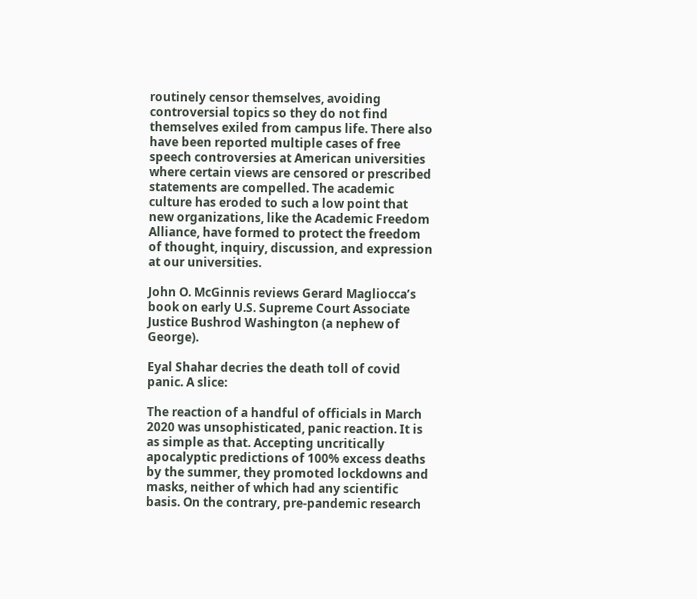routinely censor themselves, avoiding controversial topics so they do not find themselves exiled from campus life. There also have been reported multiple cases of free speech controversies at American universities where certain views are censored or prescribed statements are compelled. The academic culture has eroded to such a low point that new organizations, like the Academic Freedom Alliance, have formed to protect the freedom of thought, inquiry, discussion, and expression at our universities.

John O. McGinnis reviews Gerard Magliocca’s book on early U.S. Supreme Court Associate Justice Bushrod Washington (a nephew of George).

Eyal Shahar decries the death toll of covid panic. A slice:

The reaction of a handful of officials in March 2020 was unsophisticated, panic reaction. It is as simple as that. Accepting uncritically apocalyptic predictions of 100% excess deaths by the summer, they promoted lockdowns and masks, neither of which had any scientific basis. On the contrary, pre-pandemic research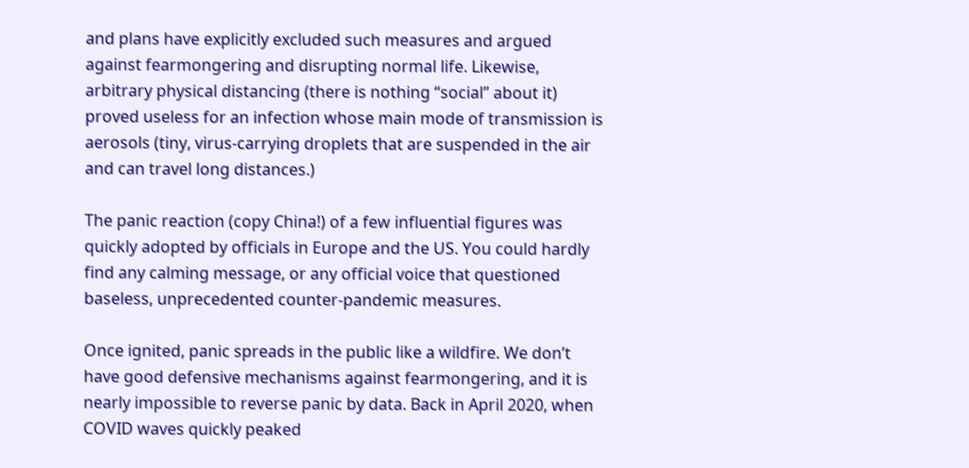and plans have explicitly excluded such measures and argued against fearmongering and disrupting normal life. Likewise, arbitrary physical distancing (there is nothing “social” about it) proved useless for an infection whose main mode of transmission is aerosols (tiny, virus-carrying droplets that are suspended in the air and can travel long distances.)

The panic reaction (copy China!) of a few influential figures was quickly adopted by officials in Europe and the US. You could hardly find any calming message, or any official voice that questioned baseless, unprecedented counter-pandemic measures.

Once ignited, panic spreads in the public like a wildfire. We don’t have good defensive mechanisms against fearmongering, and it is nearly impossible to reverse panic by data. Back in April 2020, when COVID waves quickly peaked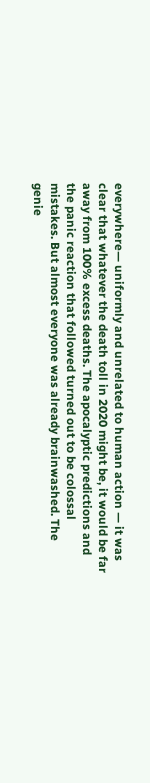everywhere— uniformly and unrelated to human action — it was clear that whatever the death toll in 2020 might be, it would be far away from 100% excess deaths. The apocalyptic predictions and the panic reaction that followed turned out to be colossal mistakes. But almost everyone was already brainwashed. The genie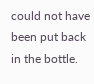could not have been put back in the bottle.